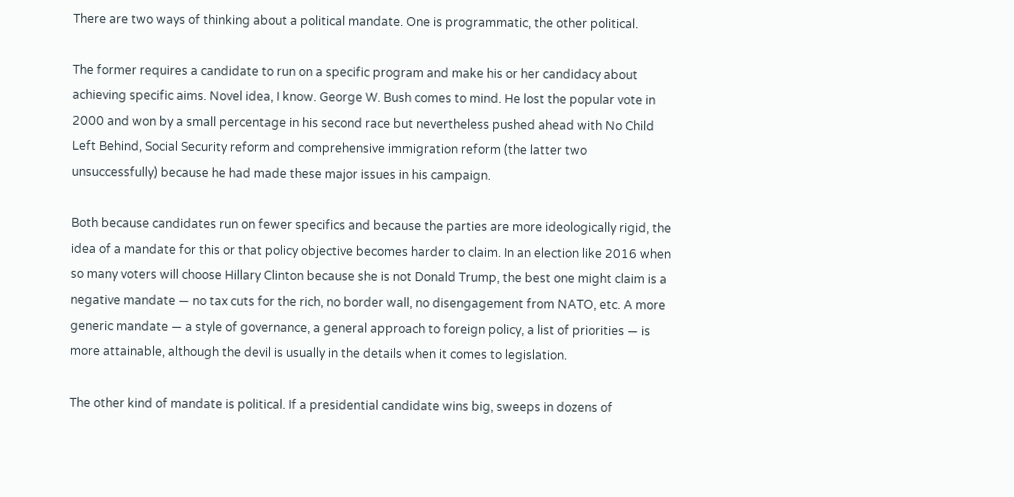There are two ways of thinking about a political mandate. One is programmatic, the other political.

The former requires a candidate to run on a specific program and make his or her candidacy about achieving specific aims. Novel idea, I know. George W. Bush comes to mind. He lost the popular vote in 2000 and won by a small percentage in his second race but nevertheless pushed ahead with No Child Left Behind, Social Security reform and comprehensive immigration reform (the latter two unsuccessfully) because he had made these major issues in his campaign.

Both because candidates run on fewer specifics and because the parties are more ideologically rigid, the idea of a mandate for this or that policy objective becomes harder to claim. In an election like 2016 when so many voters will choose Hillary Clinton because she is not Donald Trump, the best one might claim is a negative mandate — no tax cuts for the rich, no border wall, no disengagement from NATO, etc. A more generic mandate — a style of governance, a general approach to foreign policy, a list of priorities — is more attainable, although the devil is usually in the details when it comes to legislation.

The other kind of mandate is political. If a presidential candidate wins big, sweeps in dozens of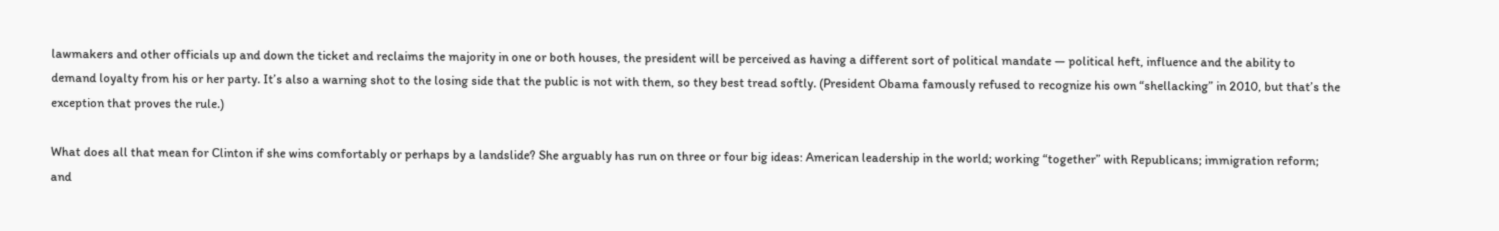lawmakers and other officials up and down the ticket and reclaims the majority in one or both houses, the president will be perceived as having a different sort of political mandate — political heft, influence and the ability to demand loyalty from his or her party. It’s also a warning shot to the losing side that the public is not with them, so they best tread softly. (President Obama famously refused to recognize his own “shellacking” in 2010, but that’s the exception that proves the rule.)

What does all that mean for Clinton if she wins comfortably or perhaps by a landslide? She arguably has run on three or four big ideas: American leadership in the world; working “together” with Republicans; immigration reform; and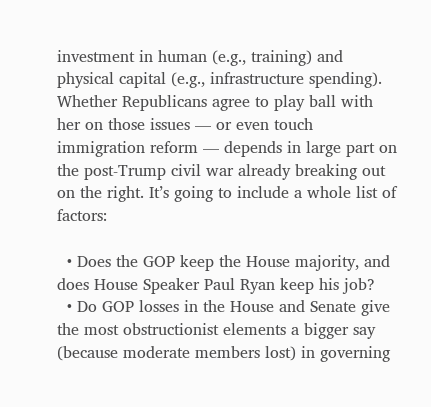investment in human (e.g., training) and physical capital (e.g., infrastructure spending). Whether Republicans agree to play ball with her on those issues — or even touch immigration reform — depends in large part on the post-Trump civil war already breaking out on the right. It’s going to include a whole list of factors:

  • Does the GOP keep the House majority, and does House Speaker Paul Ryan keep his job?
  • Do GOP losses in the House and Senate give the most obstructionist elements a bigger say (because moderate members lost) in governing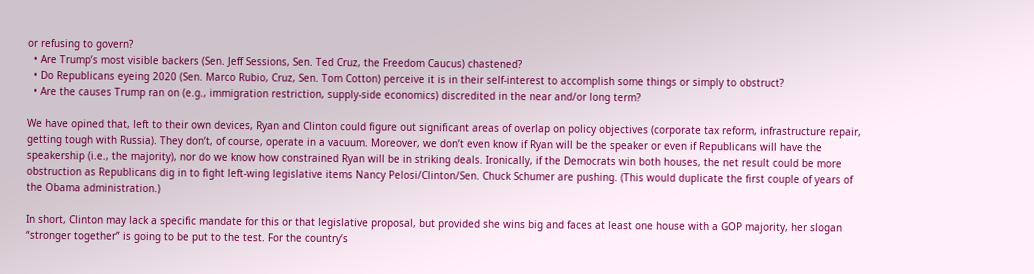or refusing to govern?
  • Are Trump’s most visible backers (Sen. Jeff Sessions, Sen. Ted Cruz, the Freedom Caucus) chastened?
  • Do Republicans eyeing 2020 (Sen. Marco Rubio, Cruz, Sen. Tom Cotton) perceive it is in their self-interest to accomplish some things or simply to obstruct?
  • Are the causes Trump ran on (e.g., immigration restriction, supply-side economics) discredited in the near and/or long term?

We have opined that, left to their own devices, Ryan and Clinton could figure out significant areas of overlap on policy objectives (corporate tax reform, infrastructure repair, getting tough with Russia). They don’t, of course, operate in a vacuum. Moreover, we don’t even know if Ryan will be the speaker or even if Republicans will have the speakership (i.e., the majority), nor do we know how constrained Ryan will be in striking deals. Ironically, if the Democrats win both houses, the net result could be more obstruction as Republicans dig in to fight left-wing legislative items Nancy Pelosi/Clinton/Sen. Chuck Schumer are pushing. (This would duplicate the first couple of years of the Obama administration.)

In short, Clinton may lack a specific mandate for this or that legislative proposal, but provided she wins big and faces at least one house with a GOP majority, her slogan “stronger together” is going to be put to the test. For the country’s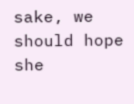sake, we should hope she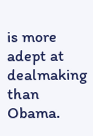is more adept at dealmaking than Obama.